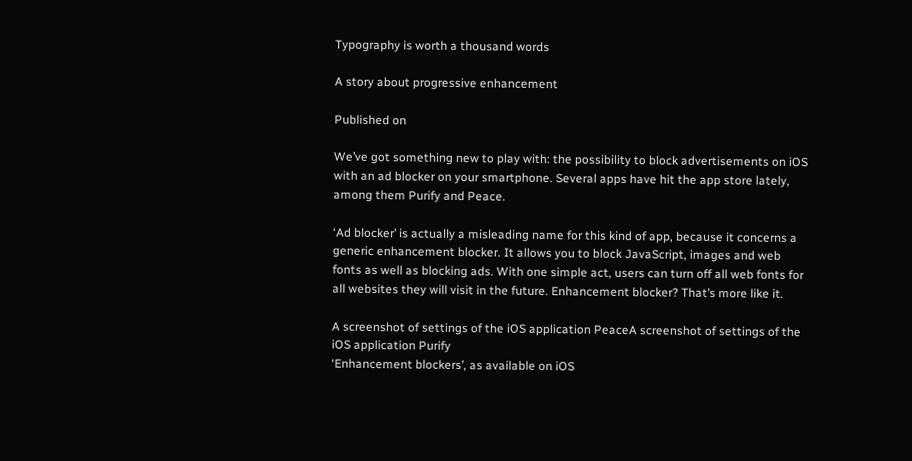Typography is worth a thousand words

A story about progressive enhancement

Published on

We’ve got something new to play with: the possibility to block advertisements on iOS with an ad blocker on your smartphone. Several apps have hit the app store lately, among them Purify and Peace.

‘Ad blocker’ is actually a misleading name for this kind of app, because it concerns a generic enhancement blocker. It allows you to block JavaScript, images and web fonts as well as blocking ads. With one simple act, users can turn off all web fonts for all websites they will visit in the future. Enhancement blocker? That’s more like it.

A screenshot of settings of the iOS application PeaceA screenshot of settings of the iOS application Purify
‘Enhancement blockers’, as available on iOS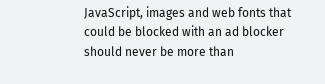JavaScript, images and web fonts that could be blocked with an ad blocker should never be more than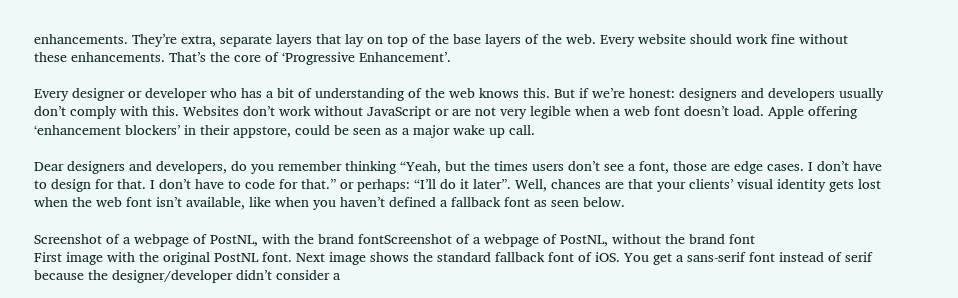enhancements. They’re extra, separate layers that lay on top of the base layers of the web. Every website should work fine without these enhancements. That’s the core of ‘Progressive Enhancement’.

Every designer or developer who has a bit of understanding of the web knows this. But if we’re honest: designers and developers usually don’t comply with this. Websites don’t work without JavaScript or are not very legible when a web font doesn’t load. Apple offering ‘enhancement blockers’ in their appstore, could be seen as a major wake up call.

Dear designers and developers, do you remember thinking “Yeah, but the times users don’t see a font, those are edge cases. I don’t have to design for that. I don’t have to code for that.” or perhaps: “I’ll do it later”. Well, chances are that your clients’ visual identity gets lost when the web font isn’t available, like when you haven’t defined a fallback font as seen below.

Screenshot of a webpage of PostNL, with the brand fontScreenshot of a webpage of PostNL, without the brand font
First image with the original PostNL font. Next image shows the standard fallback font of iOS. You get a sans-serif font instead of serif because the designer/developer didn’t consider a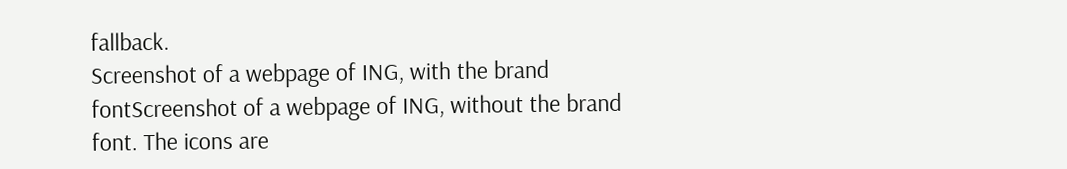fallback.
Screenshot of a webpage of ING, with the brand fontScreenshot of a webpage of ING, without the brand font. The icons are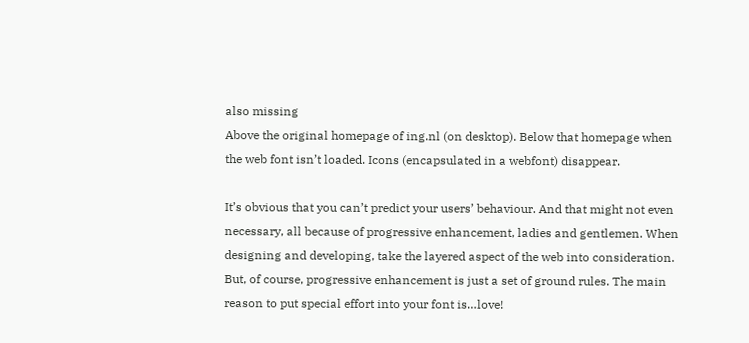also missing
Above the original homepage of ing.nl (on desktop). Below that homepage when the web font isn’t loaded. Icons (encapsulated in a webfont) disappear.

It’s obvious that you can’t predict your users’ behaviour. And that might not even necessary, all because of progressive enhancement, ladies and gentlemen. When designing and developing, take the layered aspect of the web into consideration. But, of course, progressive enhancement is just a set of ground rules. The main reason to put special effort into your font is…love!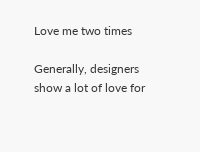Love me two times

Generally, designers show a lot of love for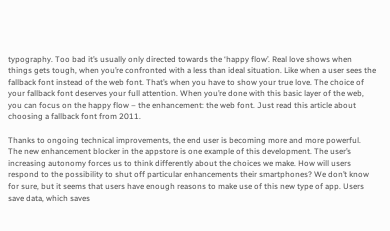typography. Too bad it’s usually only directed towards the ‘happy flow’. Real love shows when things gets tough, when you’re confronted with a less than ideal situation. Like when a user sees the fallback font instead of the web font. That’s when you have to show your true love. The choice of your fallback font deserves your full attention. When you’re done with this basic layer of the web, you can focus on the happy flow – the enhancement: the web font. Just read this article about choosing a fallback font from 2011.

Thanks to ongoing technical improvements, the end user is becoming more and more powerful. The new enhancement blocker in the appstore is one example of this development. The user’s increasing autonomy forces us to think differently about the choices we make. How will users respond to the possibility to shut off particular enhancements their smartphones? We don’t know for sure, but it seems that users have enough reasons to make use of this new type of app. Users save data, which saves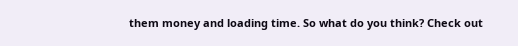them money and loading time. So what do you think? Check out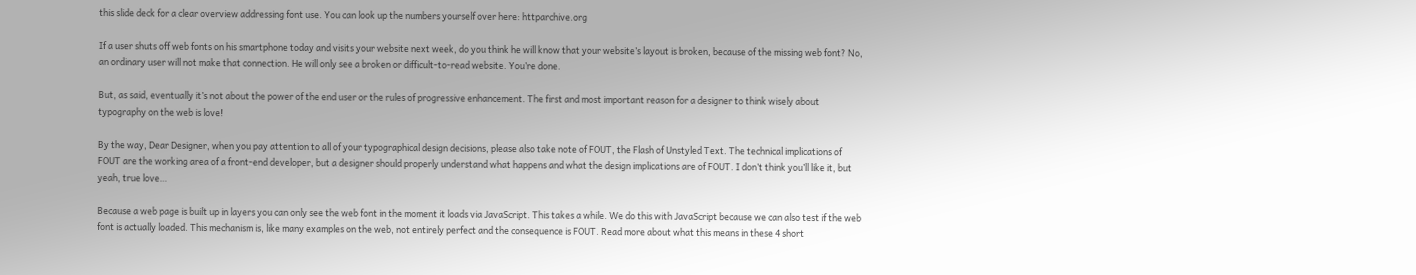this slide deck for a clear overview addressing font use. You can look up the numbers yourself over here: httparchive.org

If a user shuts off web fonts on his smartphone today and visits your website next week, do you think he will know that your website’s layout is broken, because of the missing web font? No, an ordinary user will not make that connection. He will only see a broken or difficult-to-read website. You’re done.

But, as said, eventually it’s not about the power of the end user or the rules of progressive enhancement. The first and most important reason for a designer to think wisely about typography on the web is love!

By the way, Dear Designer, when you pay attention to all of your typographical design decisions, please also take note of FOUT, the Flash of Unstyled Text. The technical implications of FOUT are the working area of a front-end developer, but a designer should properly understand what happens and what the design implications are of FOUT. I don’t think you’ll like it, but yeah, true love…

Because a web page is built up in layers you can only see the web font in the moment it loads via JavaScript. This takes a while. We do this with JavaScript because we can also test if the web font is actually loaded. This mechanism is, like many examples on the web, not entirely perfect and the consequence is FOUT. Read more about what this means in these 4 short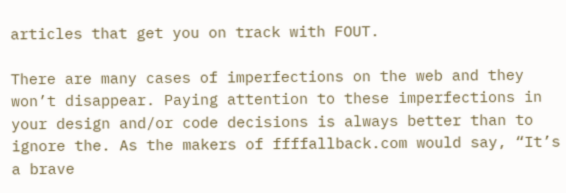articles that get you on track with FOUT.

There are many cases of imperfections on the web and they won’t disappear. Paying attention to these imperfections in your design and/or code decisions is always better than to ignore the. As the makers of ffffallback.com would say, “It’s a brave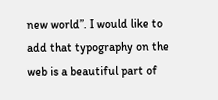new world”. I would like to add that typography on the web is a beautiful part of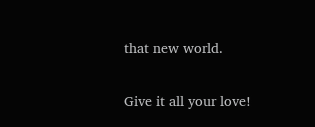that new world.

Give it all your love!